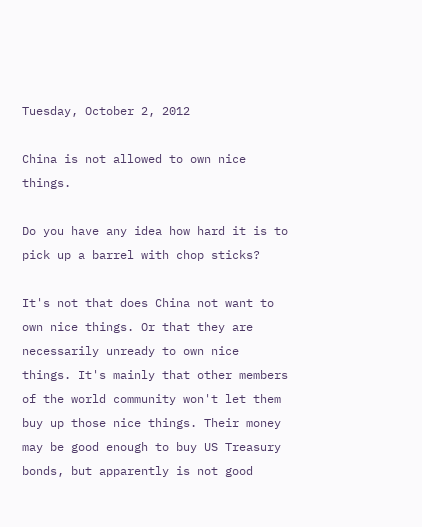Tuesday, October 2, 2012

China is not allowed to own nice things.

Do you have any idea how hard it is to pick up a barrel with chop sticks?

It's not that does China not want to own nice things. Or that they are necessarily unready to own nice things. It's mainly that other members of the world community won't let them buy up those nice things. Their money may be good enough to buy US Treasury bonds, but apparently is not good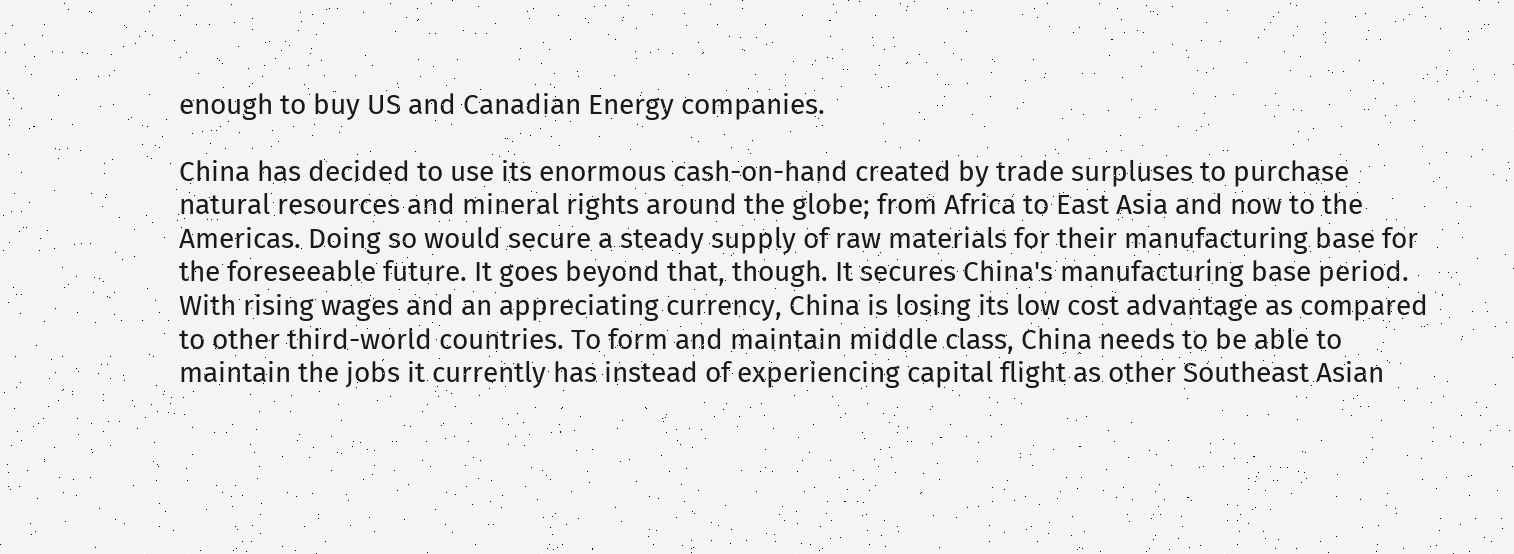enough to buy US and Canadian Energy companies.

China has decided to use its enormous cash-on-hand created by trade surpluses to purchase natural resources and mineral rights around the globe; from Africa to East Asia and now to the Americas. Doing so would secure a steady supply of raw materials for their manufacturing base for the foreseeable future. It goes beyond that, though. It secures China's manufacturing base period. With rising wages and an appreciating currency, China is losing its low cost advantage as compared to other third-world countries. To form and maintain middle class, China needs to be able to maintain the jobs it currently has instead of experiencing capital flight as other Southeast Asian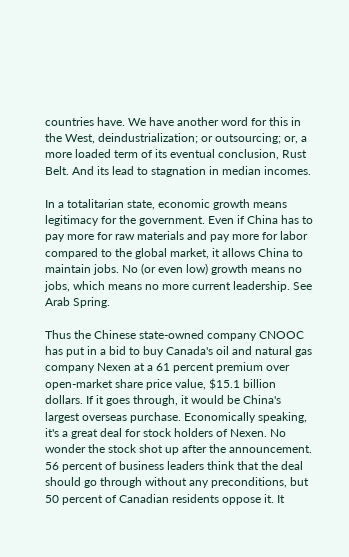countries have. We have another word for this in the West, deindustrialization; or outsourcing; or, a more loaded term of its eventual conclusion, Rust Belt. And its lead to stagnation in median incomes.

In a totalitarian state, economic growth means legitimacy for the government. Even if China has to pay more for raw materials and pay more for labor compared to the global market, it allows China to maintain jobs. No (or even low) growth means no jobs, which means no more current leadership. See Arab Spring.

Thus the Chinese state-owned company CNOOC has put in a bid to buy Canada's oil and natural gas company Nexen at a 61 percent premium over open-market share price value, $15.1 billion dollars. If it goes through, it would be China's largest overseas purchase. Economically speaking, it's a great deal for stock holders of Nexen. No wonder the stock shot up after the announcement. 56 percent of business leaders think that the deal should go through without any preconditions, but 50 percent of Canadian residents oppose it. It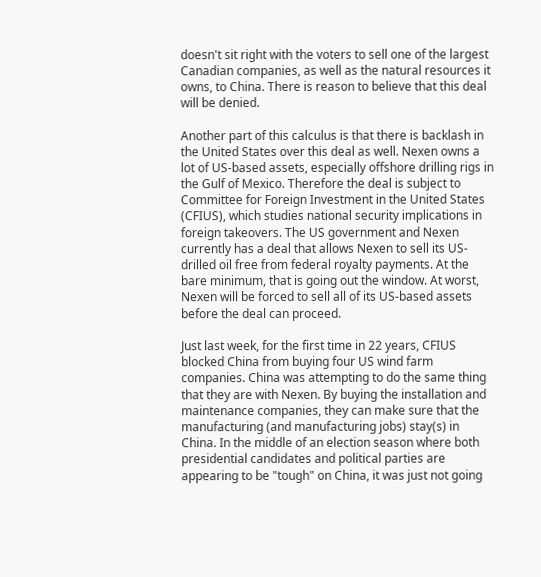doesn't sit right with the voters to sell one of the largest Canadian companies, as well as the natural resources it owns, to China. There is reason to believe that this deal will be denied.

Another part of this calculus is that there is backlash in the United States over this deal as well. Nexen owns a lot of US-based assets, especially offshore drilling rigs in the Gulf of Mexico. Therefore the deal is subject to Committee for Foreign Investment in the United States (CFIUS), which studies national security implications in foreign takeovers. The US government and Nexen currently has a deal that allows Nexen to sell its US-drilled oil free from federal royalty payments. At the bare minimum, that is going out the window. At worst, Nexen will be forced to sell all of its US-based assets before the deal can proceed.

Just last week, for the first time in 22 years, CFIUS blocked China from buying four US wind farm companies. China was attempting to do the same thing that they are with Nexen. By buying the installation and maintenance companies, they can make sure that the manufacturing (and manufacturing jobs) stay(s) in China. In the middle of an election season where both presidential candidates and political parties are appearing to be "tough" on China, it was just not going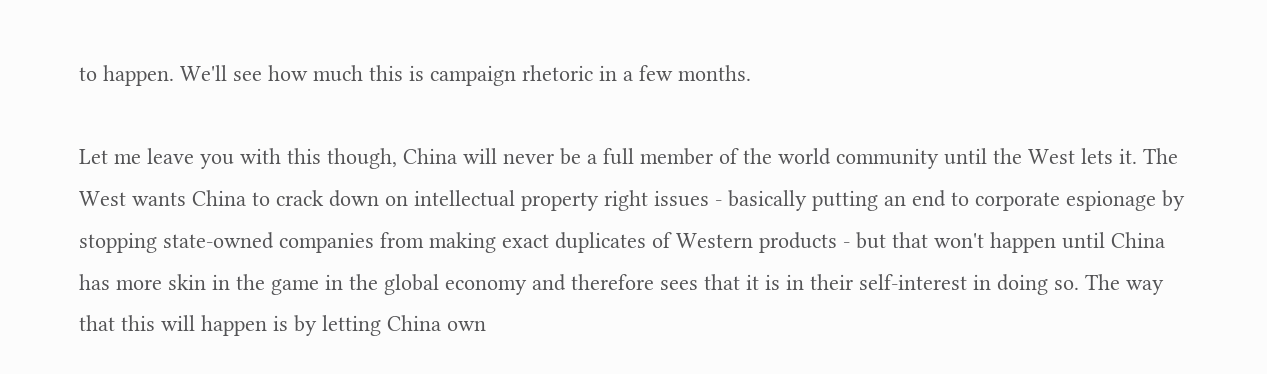to happen. We'll see how much this is campaign rhetoric in a few months.

Let me leave you with this though, China will never be a full member of the world community until the West lets it. The West wants China to crack down on intellectual property right issues - basically putting an end to corporate espionage by stopping state-owned companies from making exact duplicates of Western products - but that won't happen until China has more skin in the game in the global economy and therefore sees that it is in their self-interest in doing so. The way that this will happen is by letting China own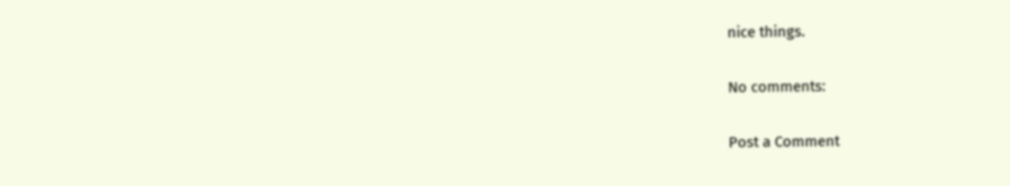nice things.

No comments:

Post a Comment